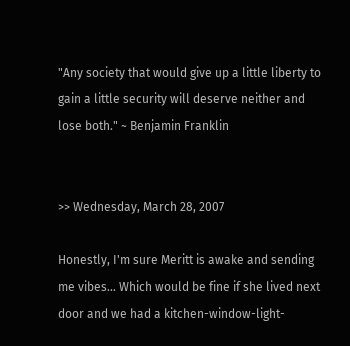"Any society that would give up a little liberty to gain a little security will deserve neither and lose both." ~ Benjamin Franklin


>> Wednesday, March 28, 2007

Honestly, I'm sure Meritt is awake and sending me vibes... Which would be fine if she lived next door and we had a kitchen-window-light-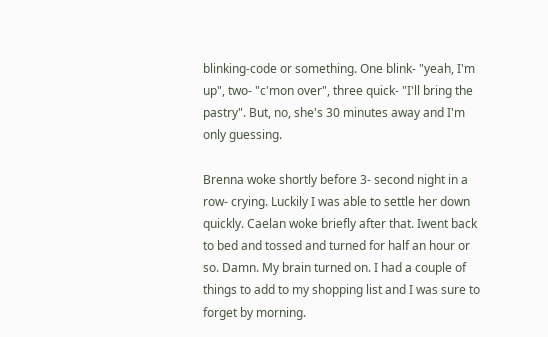blinking-code or something. One blink- "yeah, I'm up", two- "c'mon over", three quick- "I'll bring the pastry". But, no, she's 30 minutes away and I'm only guessing.

Brenna woke shortly before 3- second night in a row- crying. Luckily I was able to settle her down quickly. Caelan woke briefly after that. Iwent back to bed and tossed and turned for half an hour or so. Damn. My brain turned on. I had a couple of things to add to my shopping list and I was sure to forget by morning.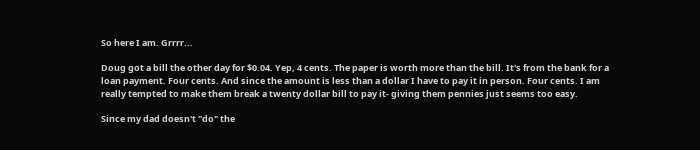So here I am. Grrrr...

Doug got a bill the other day for $0.04. Yep, 4 cents. The paper is worth more than the bill. It's from the bank for a loan payment. Four cents. And since the amount is less than a dollar I have to pay it in person. Four cents. I am really tempted to make them break a twenty dollar bill to pay it- giving them pennies just seems too easy.

Since my dad doesn't "do" the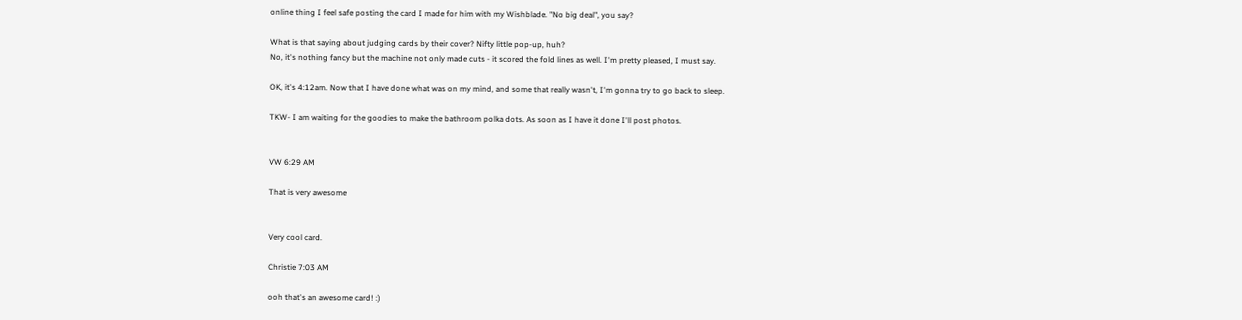online thing I feel safe posting the card I made for him with my Wishblade. "No big deal", you say?

What is that saying about judging cards by their cover? Nifty little pop-up, huh?
No, it's nothing fancy but the machine not only made cuts - it scored the fold lines as well. I'm pretty pleased, I must say.

OK, it's 4:12am. Now that I have done what was on my mind, and some that really wasn't, I'm gonna try to go back to sleep.

TKW- I am waiting for the goodies to make the bathroom polka dots. As soon as I have it done I'll post photos.


VW 6:29 AM

That is very awesome


Very cool card.

Christie 7:03 AM

ooh that's an awesome card! :)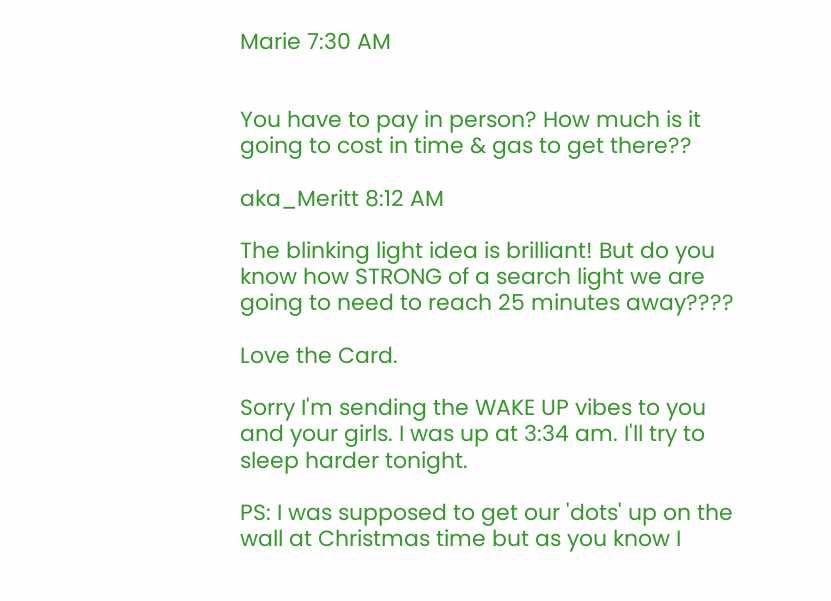Marie 7:30 AM


You have to pay in person? How much is it going to cost in time & gas to get there??

aka_Meritt 8:12 AM

The blinking light idea is brilliant! But do you know how STRONG of a search light we are going to need to reach 25 minutes away????

Love the Card.

Sorry I'm sending the WAKE UP vibes to you and your girls. I was up at 3:34 am. I'll try to sleep harder tonight.

PS: I was supposed to get our 'dots' up on the wall at Christmas time but as you know I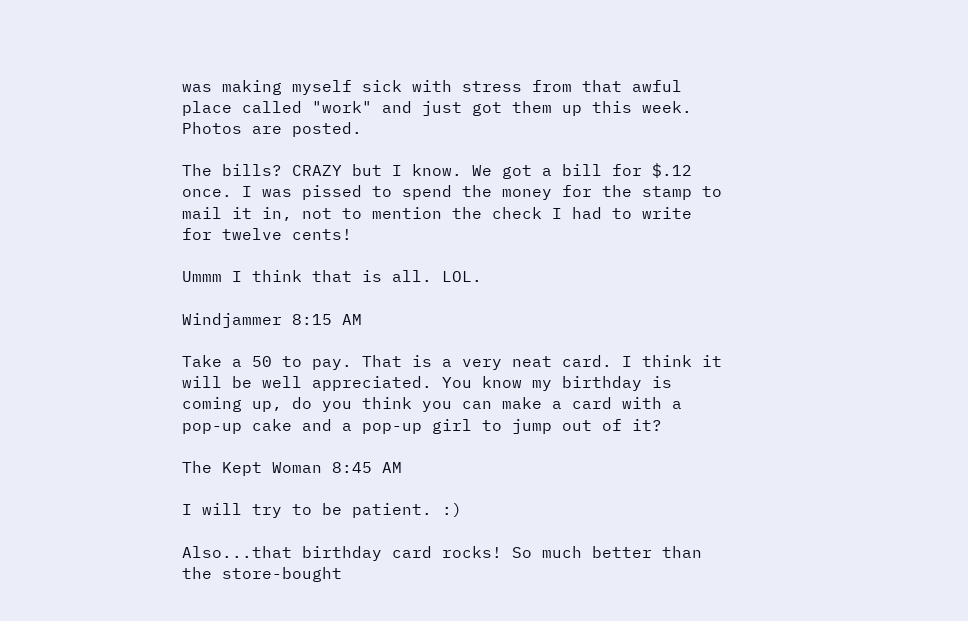was making myself sick with stress from that awful place called "work" and just got them up this week. Photos are posted.

The bills? CRAZY but I know. We got a bill for $.12 once. I was pissed to spend the money for the stamp to mail it in, not to mention the check I had to write for twelve cents!

Ummm I think that is all. LOL.

Windjammer 8:15 AM

Take a 50 to pay. That is a very neat card. I think it will be well appreciated. You know my birthday is coming up, do you think you can make a card with a pop-up cake and a pop-up girl to jump out of it?

The Kept Woman 8:45 AM

I will try to be patient. :)

Also...that birthday card rocks! So much better than the store-bought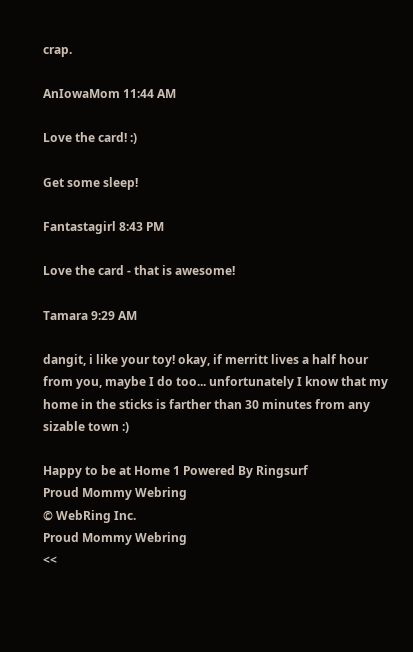crap.

AnIowaMom 11:44 AM

Love the card! :)

Get some sleep!

Fantastagirl 8:43 PM

Love the card - that is awesome!

Tamara 9:29 AM

dangit, i like your toy! okay, if merritt lives a half hour from you, maybe I do too... unfortunately I know that my home in the sticks is farther than 30 minutes from any sizable town :)

Happy to be at Home 1 Powered By Ringsurf
Proud Mommy Webring
© WebRing Inc.
Proud Mommy Webring
<<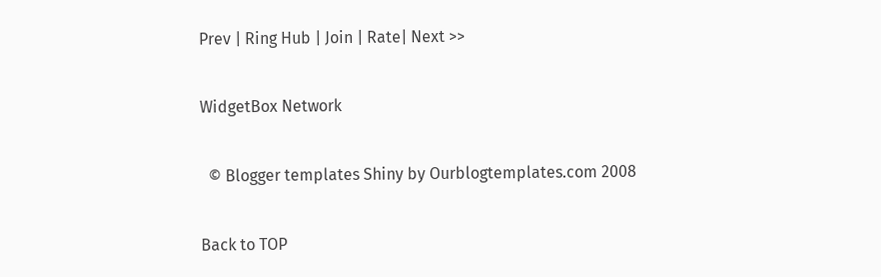Prev | Ring Hub | Join | Rate| Next >>

WidgetBox Network

  © Blogger templates Shiny by Ourblogtemplates.com 2008

Back to TOP